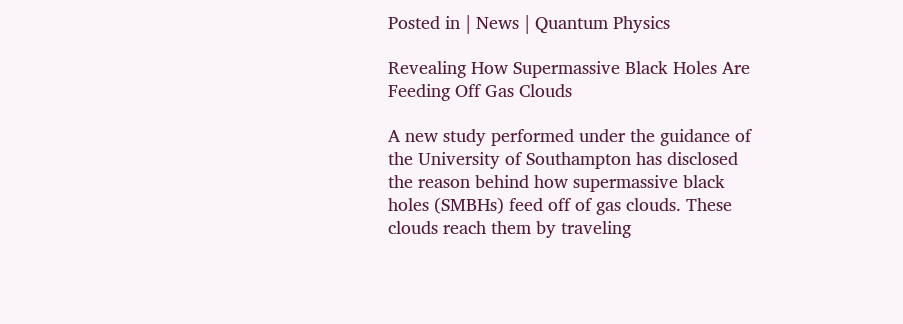Posted in | News | Quantum Physics

Revealing How Supermassive Black Holes Are Feeding Off Gas Clouds

A new study performed under the guidance of the University of Southampton has disclosed the reason behind how supermassive black holes (SMBHs) feed off of gas clouds. These clouds reach them by traveling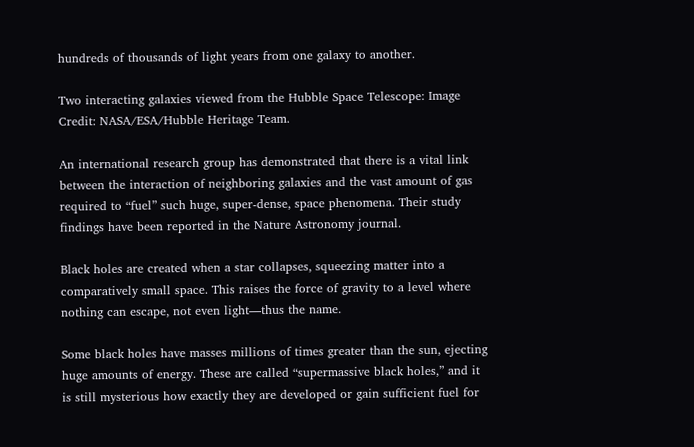hundreds of thousands of light years from one galaxy to another.

Two interacting galaxies viewed from the Hubble Space Telescope: Image Credit: NASA/ESA/Hubble Heritage Team.

An international research group has demonstrated that there is a vital link between the interaction of neighboring galaxies and the vast amount of gas required to “fuel” such huge, super-dense, space phenomena. Their study findings have been reported in the Nature Astronomy journal.

Black holes are created when a star collapses, squeezing matter into a comparatively small space. This raises the force of gravity to a level where nothing can escape, not even light—thus the name.

Some black holes have masses millions of times greater than the sun, ejecting huge amounts of energy. These are called “supermassive black holes,” and it is still mysterious how exactly they are developed or gain sufficient fuel for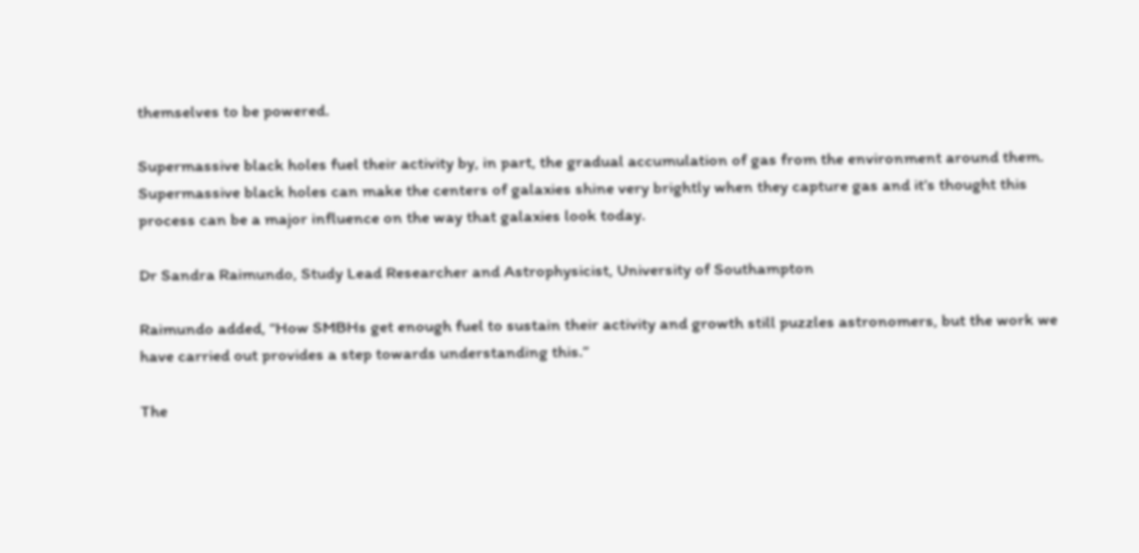themselves to be powered.

Supermassive black holes fuel their activity by, in part, the gradual accumulation of gas from the environment around them. Supermassive black holes can make the centers of galaxies shine very brightly when they capture gas and it’s thought this process can be a major influence on the way that galaxies look today.

Dr Sandra Raimundo, Study Lead Researcher and Astrophysicist, University of Southampton

Raimundo added, “How SMBHs get enough fuel to sustain their activity and growth still puzzles astronomers, but the work we have carried out provides a step towards understanding this.”

The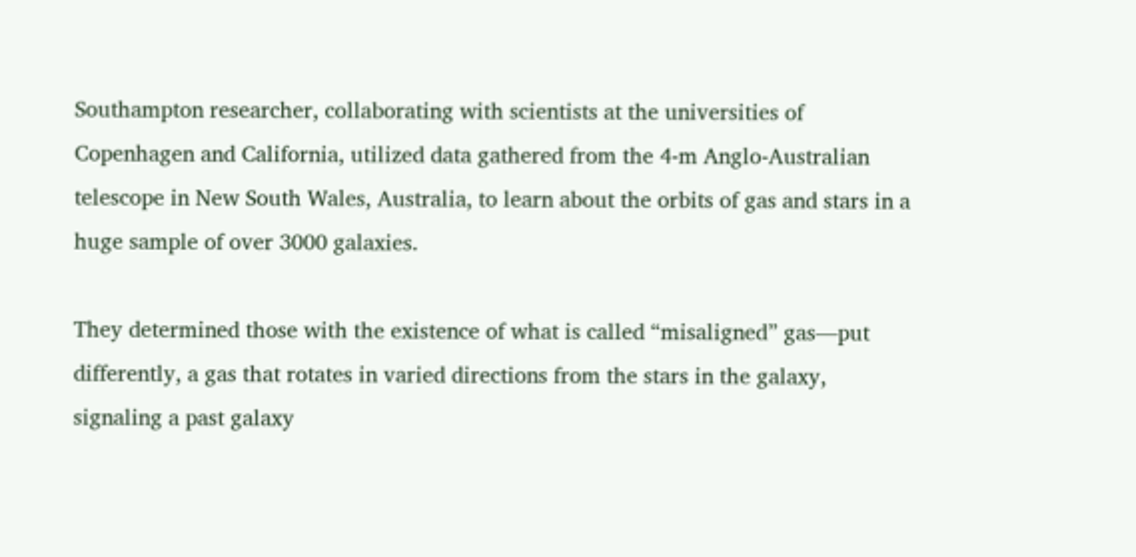Southampton researcher, collaborating with scientists at the universities of Copenhagen and California, utilized data gathered from the 4-m Anglo-Australian telescope in New South Wales, Australia, to learn about the orbits of gas and stars in a huge sample of over 3000 galaxies.

They determined those with the existence of what is called “misaligned” gas—put differently, a gas that rotates in varied directions from the stars in the galaxy, signaling a past galaxy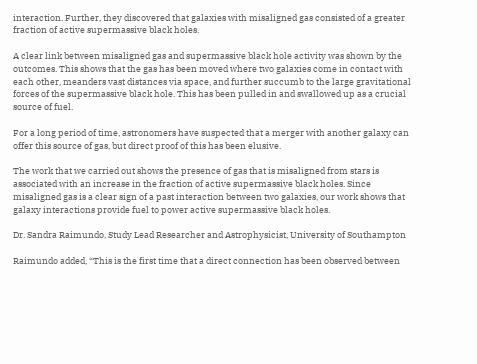interaction. Further, they discovered that galaxies with misaligned gas consisted of a greater fraction of active supermassive black holes.

A clear link between misaligned gas and supermassive black hole activity was shown by the outcomes. This shows that the gas has been moved where two galaxies come in contact with each other, meanders vast distances via space, and further succumb to the large gravitational forces of the supermassive black hole. This has been pulled in and swallowed up as a crucial source of fuel.

For a long period of time, astronomers have suspected that a merger with another galaxy can offer this source of gas, but direct proof of this has been elusive.

The work that we carried out shows the presence of gas that is misaligned from stars is associated with an increase in the fraction of active supermassive black holes. Since misaligned gas is a clear sign of a past interaction between two galaxies, our work shows that galaxy interactions provide fuel to power active supermassive black holes.

Dr. Sandra Raimundo, Study Lead Researcher and Astrophysicist, University of Southampton

Raimundo added, “This is the first time that a direct connection has been observed between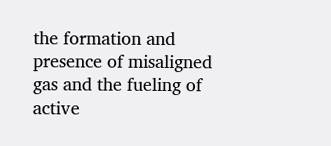the formation and presence of misaligned gas and the fueling of active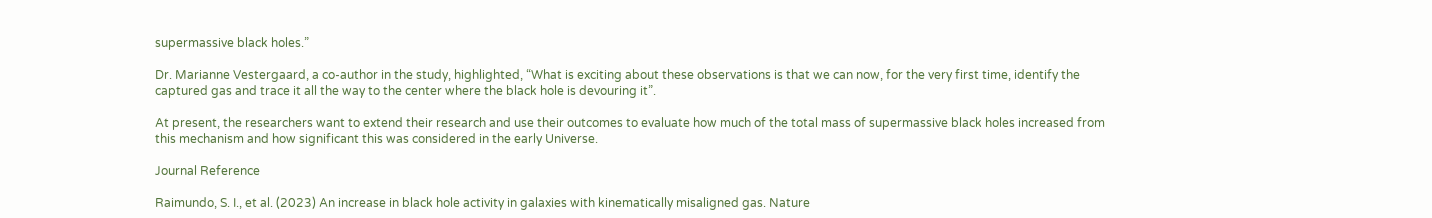supermassive black holes.”

Dr. Marianne Vestergaard, a co-author in the study, highlighted, “What is exciting about these observations is that we can now, for the very first time, identify the captured gas and trace it all the way to the center where the black hole is devouring it”.

At present, the researchers want to extend their research and use their outcomes to evaluate how much of the total mass of supermassive black holes increased from this mechanism and how significant this was considered in the early Universe.

Journal Reference

Raimundo, S. I., et al. (2023) An increase in black hole activity in galaxies with kinematically misaligned gas. Nature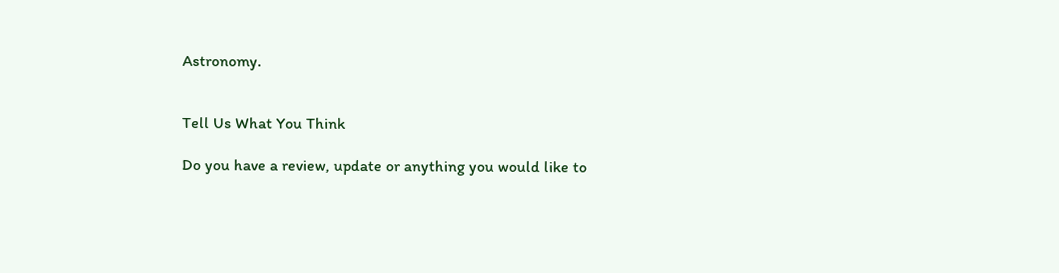Astronomy.


Tell Us What You Think

Do you have a review, update or anything you would like to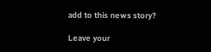add to this news story?

Leave your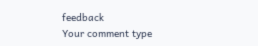feedback
Your comment type